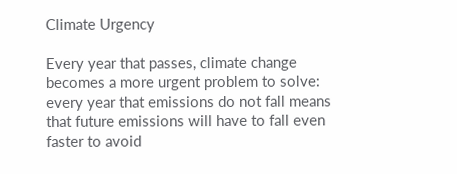Climate Urgency

Every year that passes, climate change becomes a more urgent problem to solve: every year that emissions do not fall means that future emissions will have to fall even faster to avoid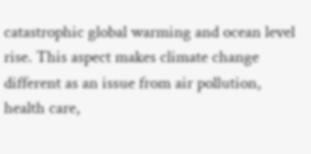catastrophic global warming and ocean level rise. This aspect makes climate change different as an issue from air pollution, health care,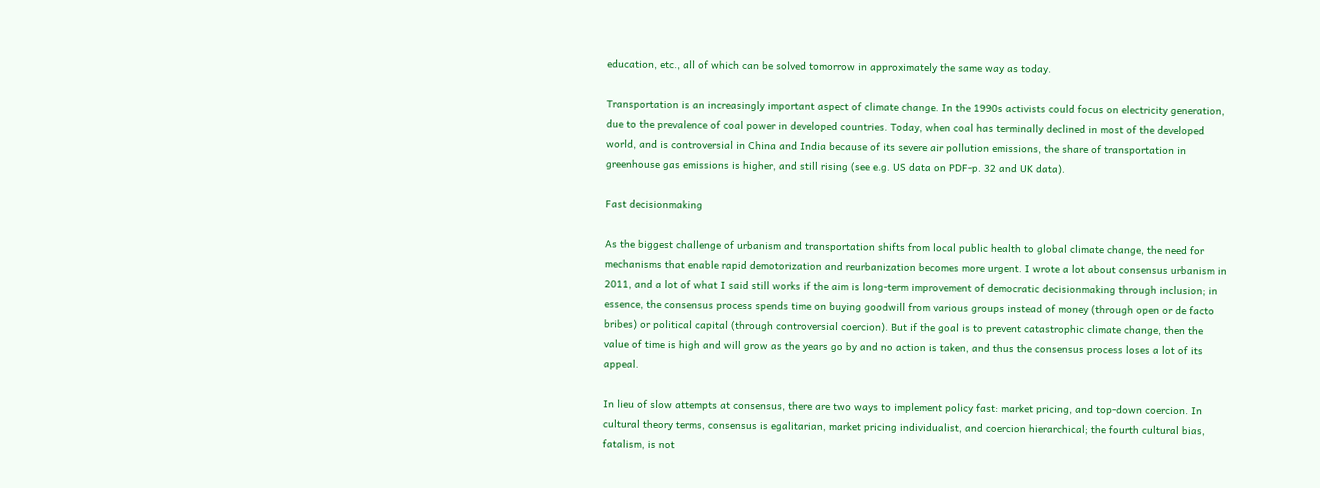education, etc., all of which can be solved tomorrow in approximately the same way as today.

Transportation is an increasingly important aspect of climate change. In the 1990s activists could focus on electricity generation, due to the prevalence of coal power in developed countries. Today, when coal has terminally declined in most of the developed world, and is controversial in China and India because of its severe air pollution emissions, the share of transportation in greenhouse gas emissions is higher, and still rising (see e.g. US data on PDF-p. 32 and UK data).

Fast decisionmaking

As the biggest challenge of urbanism and transportation shifts from local public health to global climate change, the need for mechanisms that enable rapid demotorization and reurbanization becomes more urgent. I wrote a lot about consensus urbanism in 2011, and a lot of what I said still works if the aim is long-term improvement of democratic decisionmaking through inclusion; in essence, the consensus process spends time on buying goodwill from various groups instead of money (through open or de facto bribes) or political capital (through controversial coercion). But if the goal is to prevent catastrophic climate change, then the value of time is high and will grow as the years go by and no action is taken, and thus the consensus process loses a lot of its appeal.

In lieu of slow attempts at consensus, there are two ways to implement policy fast: market pricing, and top-down coercion. In cultural theory terms, consensus is egalitarian, market pricing individualist, and coercion hierarchical; the fourth cultural bias, fatalism, is not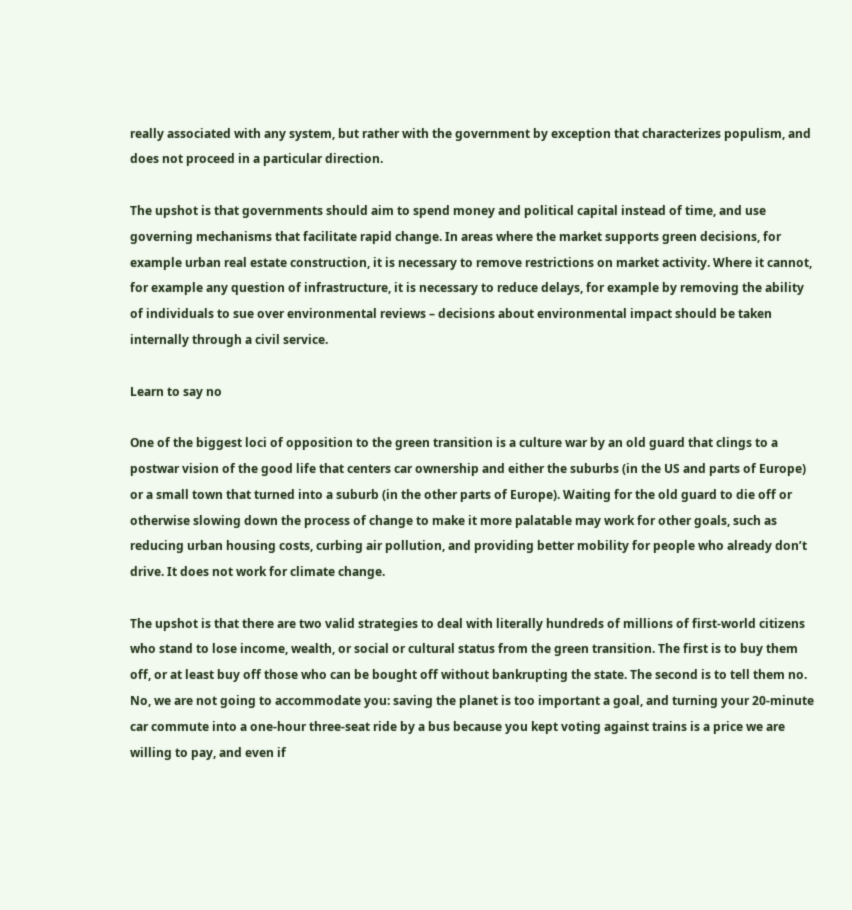really associated with any system, but rather with the government by exception that characterizes populism, and does not proceed in a particular direction.

The upshot is that governments should aim to spend money and political capital instead of time, and use governing mechanisms that facilitate rapid change. In areas where the market supports green decisions, for example urban real estate construction, it is necessary to remove restrictions on market activity. Where it cannot, for example any question of infrastructure, it is necessary to reduce delays, for example by removing the ability of individuals to sue over environmental reviews – decisions about environmental impact should be taken internally through a civil service.

Learn to say no

One of the biggest loci of opposition to the green transition is a culture war by an old guard that clings to a postwar vision of the good life that centers car ownership and either the suburbs (in the US and parts of Europe) or a small town that turned into a suburb (in the other parts of Europe). Waiting for the old guard to die off or otherwise slowing down the process of change to make it more palatable may work for other goals, such as reducing urban housing costs, curbing air pollution, and providing better mobility for people who already don’t drive. It does not work for climate change.

The upshot is that there are two valid strategies to deal with literally hundreds of millions of first-world citizens who stand to lose income, wealth, or social or cultural status from the green transition. The first is to buy them off, or at least buy off those who can be bought off without bankrupting the state. The second is to tell them no. No, we are not going to accommodate you: saving the planet is too important a goal, and turning your 20-minute car commute into a one-hour three-seat ride by a bus because you kept voting against trains is a price we are willing to pay, and even if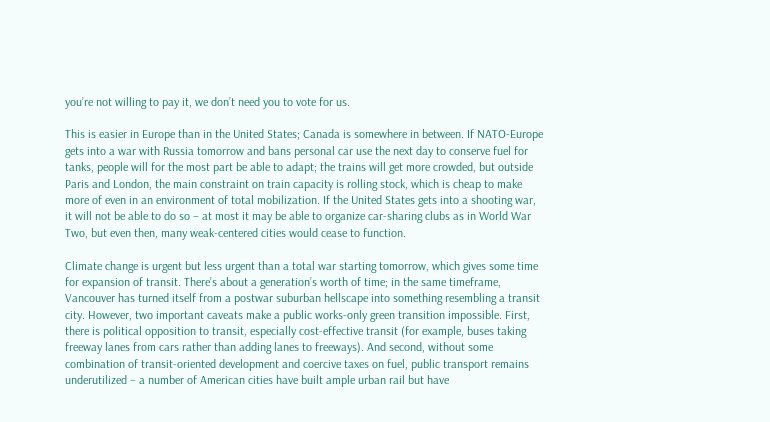you’re not willing to pay it, we don’t need you to vote for us.

This is easier in Europe than in the United States; Canada is somewhere in between. If NATO-Europe gets into a war with Russia tomorrow and bans personal car use the next day to conserve fuel for tanks, people will for the most part be able to adapt; the trains will get more crowded, but outside Paris and London, the main constraint on train capacity is rolling stock, which is cheap to make more of even in an environment of total mobilization. If the United States gets into a shooting war, it will not be able to do so – at most it may be able to organize car-sharing clubs as in World War Two, but even then, many weak-centered cities would cease to function.

Climate change is urgent but less urgent than a total war starting tomorrow, which gives some time for expansion of transit. There’s about a generation’s worth of time; in the same timeframe, Vancouver has turned itself from a postwar suburban hellscape into something resembling a transit city. However, two important caveats make a public works-only green transition impossible. First, there is political opposition to transit, especially cost-effective transit (for example, buses taking freeway lanes from cars rather than adding lanes to freeways). And second, without some combination of transit-oriented development and coercive taxes on fuel, public transport remains underutilized – a number of American cities have built ample urban rail but have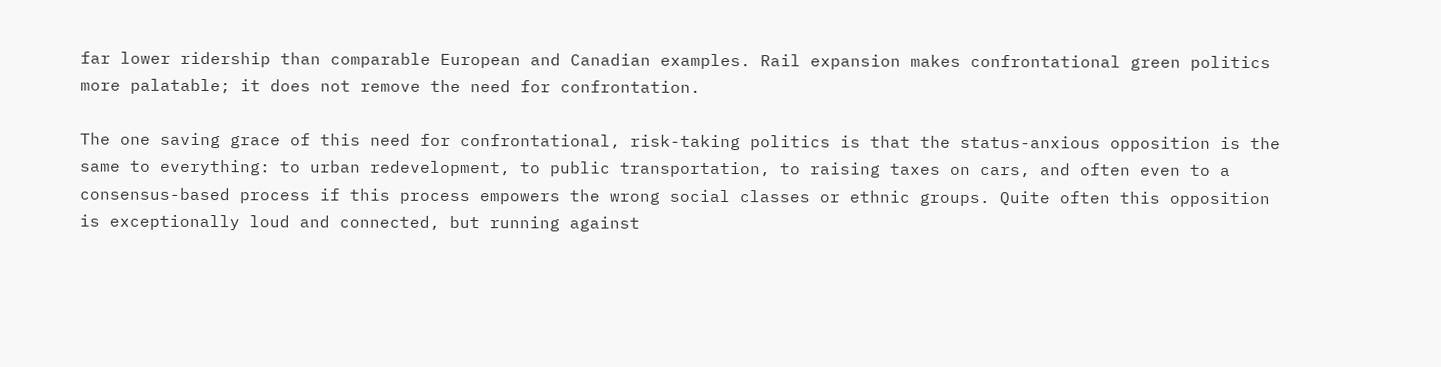far lower ridership than comparable European and Canadian examples. Rail expansion makes confrontational green politics more palatable; it does not remove the need for confrontation.

The one saving grace of this need for confrontational, risk-taking politics is that the status-anxious opposition is the same to everything: to urban redevelopment, to public transportation, to raising taxes on cars, and often even to a consensus-based process if this process empowers the wrong social classes or ethnic groups. Quite often this opposition is exceptionally loud and connected, but running against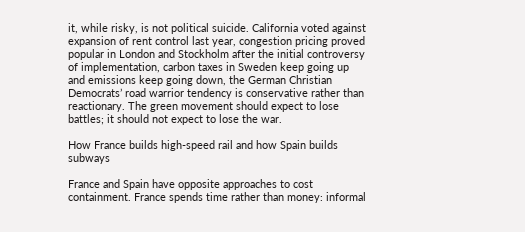it, while risky, is not political suicide. California voted against expansion of rent control last year, congestion pricing proved popular in London and Stockholm after the initial controversy of implementation, carbon taxes in Sweden keep going up and emissions keep going down, the German Christian Democrats’ road warrior tendency is conservative rather than reactionary. The green movement should expect to lose battles; it should not expect to lose the war.

How France builds high-speed rail and how Spain builds subways

France and Spain have opposite approaches to cost containment. France spends time rather than money: informal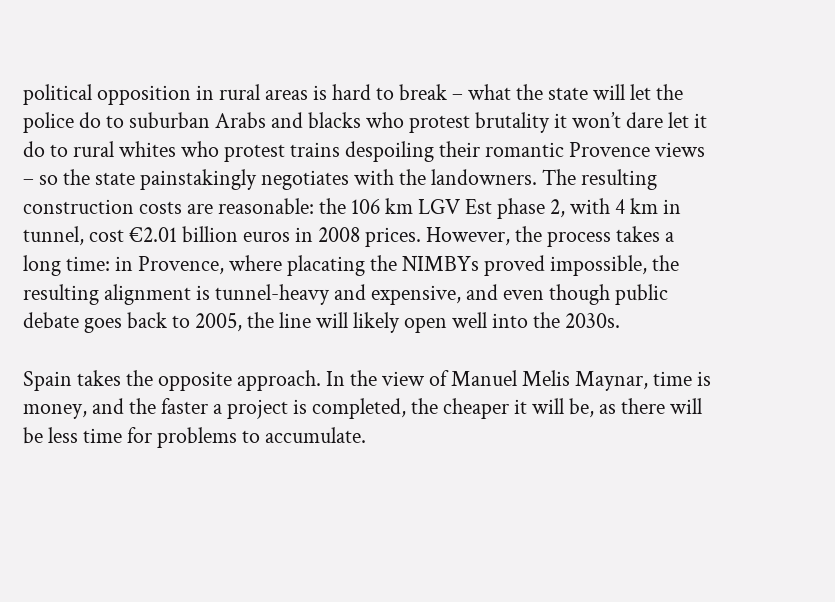political opposition in rural areas is hard to break – what the state will let the police do to suburban Arabs and blacks who protest brutality it won’t dare let it do to rural whites who protest trains despoiling their romantic Provence views – so the state painstakingly negotiates with the landowners. The resulting construction costs are reasonable: the 106 km LGV Est phase 2, with 4 km in tunnel, cost €2.01 billion euros in 2008 prices. However, the process takes a long time: in Provence, where placating the NIMBYs proved impossible, the resulting alignment is tunnel-heavy and expensive, and even though public debate goes back to 2005, the line will likely open well into the 2030s.

Spain takes the opposite approach. In the view of Manuel Melis Maynar, time is money, and the faster a project is completed, the cheaper it will be, as there will be less time for problems to accumulate.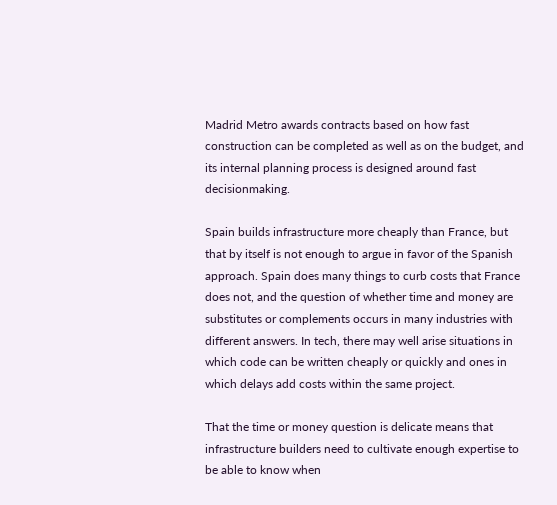Madrid Metro awards contracts based on how fast construction can be completed as well as on the budget, and its internal planning process is designed around fast decisionmaking.

Spain builds infrastructure more cheaply than France, but that by itself is not enough to argue in favor of the Spanish approach. Spain does many things to curb costs that France does not, and the question of whether time and money are substitutes or complements occurs in many industries with different answers. In tech, there may well arise situations in which code can be written cheaply or quickly and ones in which delays add costs within the same project.

That the time or money question is delicate means that infrastructure builders need to cultivate enough expertise to be able to know when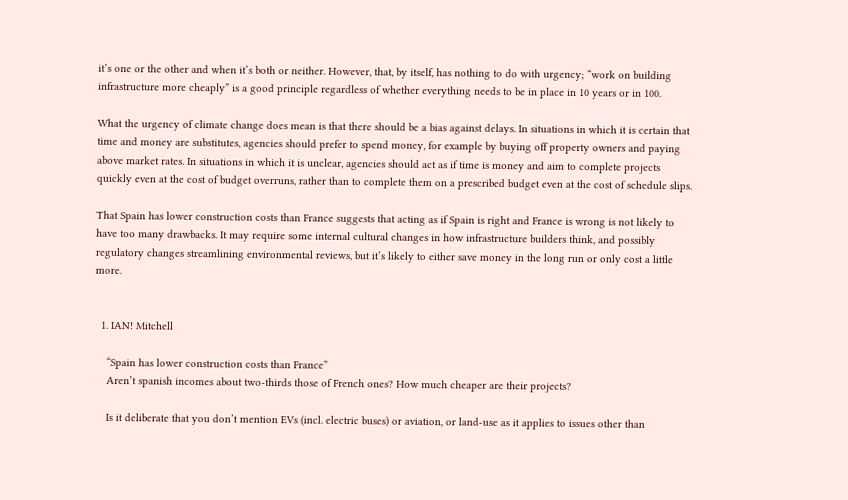it’s one or the other and when it’s both or neither. However, that, by itself, has nothing to do with urgency; “work on building infrastructure more cheaply” is a good principle regardless of whether everything needs to be in place in 10 years or in 100.

What the urgency of climate change does mean is that there should be a bias against delays. In situations in which it is certain that time and money are substitutes, agencies should prefer to spend money, for example by buying off property owners and paying above market rates. In situations in which it is unclear, agencies should act as if time is money and aim to complete projects quickly even at the cost of budget overruns, rather than to complete them on a prescribed budget even at the cost of schedule slips.

That Spain has lower construction costs than France suggests that acting as if Spain is right and France is wrong is not likely to have too many drawbacks. It may require some internal cultural changes in how infrastructure builders think, and possibly regulatory changes streamlining environmental reviews, but it’s likely to either save money in the long run or only cost a little more.


  1. IAN! Mitchell

    “Spain has lower construction costs than France”
    Aren’t spanish incomes about two-thirds those of French ones? How much cheaper are their projects?

    Is it deliberate that you don’t mention EVs (incl. electric buses) or aviation, or land-use as it applies to issues other than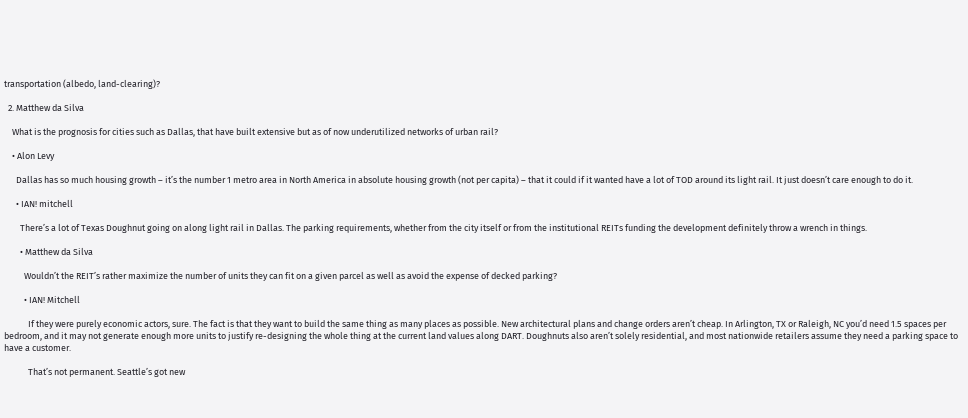transportation (albedo, land-clearing)?

  2. Matthew da Silva

    What is the prognosis for cities such as Dallas, that have built extensive but as of now underutilized networks of urban rail?

    • Alon Levy

      Dallas has so much housing growth – it’s the number 1 metro area in North America in absolute housing growth (not per capita) – that it could if it wanted have a lot of TOD around its light rail. It just doesn’t care enough to do it.

      • IAN! mitchell

        There’s a lot of Texas Doughnut going on along light rail in Dallas. The parking requirements, whether from the city itself or from the institutional REITs funding the development definitely throw a wrench in things.

        • Matthew da Silva

          Wouldn’t the REIT’s rather maximize the number of units they can fit on a given parcel as well as avoid the expense of decked parking?

          • IAN! Mitchell

            If they were purely economic actors, sure. The fact is that they want to build the same thing as many places as possible. New architectural plans and change orders aren’t cheap. In Arlington, TX or Raleigh, NC you’d need 1.5 spaces per bedroom, and it may not generate enough more units to justify re-designing the whole thing at the current land values along DART. Doughnuts also aren’t solely residential, and most nationwide retailers assume they need a parking space to have a customer.

            That’s not permanent. Seattle’s got new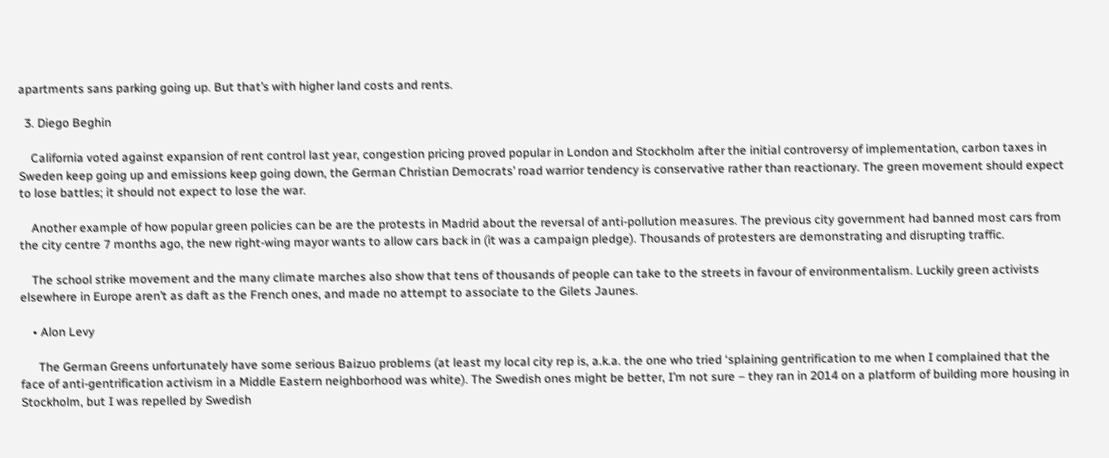apartments sans parking going up. But that’s with higher land costs and rents.

  3. Diego Beghin

    California voted against expansion of rent control last year, congestion pricing proved popular in London and Stockholm after the initial controversy of implementation, carbon taxes in Sweden keep going up and emissions keep going down, the German Christian Democrats’ road warrior tendency is conservative rather than reactionary. The green movement should expect to lose battles; it should not expect to lose the war.

    Another example of how popular green policies can be are the protests in Madrid about the reversal of anti-pollution measures. The previous city government had banned most cars from the city centre 7 months ago, the new right-wing mayor wants to allow cars back in (it was a campaign pledge). Thousands of protesters are demonstrating and disrupting traffic.

    The school strike movement and the many climate marches also show that tens of thousands of people can take to the streets in favour of environmentalism. Luckily green activists elsewhere in Europe aren’t as daft as the French ones, and made no attempt to associate to the Gilets Jaunes.

    • Alon Levy

      The German Greens unfortunately have some serious Baizuo problems (at least my local city rep is, a.k.a. the one who tried ‘splaining gentrification to me when I complained that the face of anti-gentrification activism in a Middle Eastern neighborhood was white). The Swedish ones might be better, I’m not sure – they ran in 2014 on a platform of building more housing in Stockholm, but I was repelled by Swedish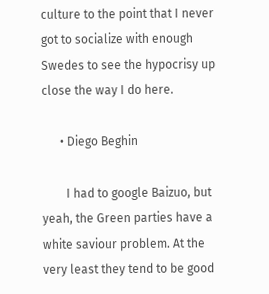culture to the point that I never got to socialize with enough Swedes to see the hypocrisy up close the way I do here.

      • Diego Beghin

        I had to google Baizuo, but yeah, the Green parties have a white saviour problem. At the very least they tend to be good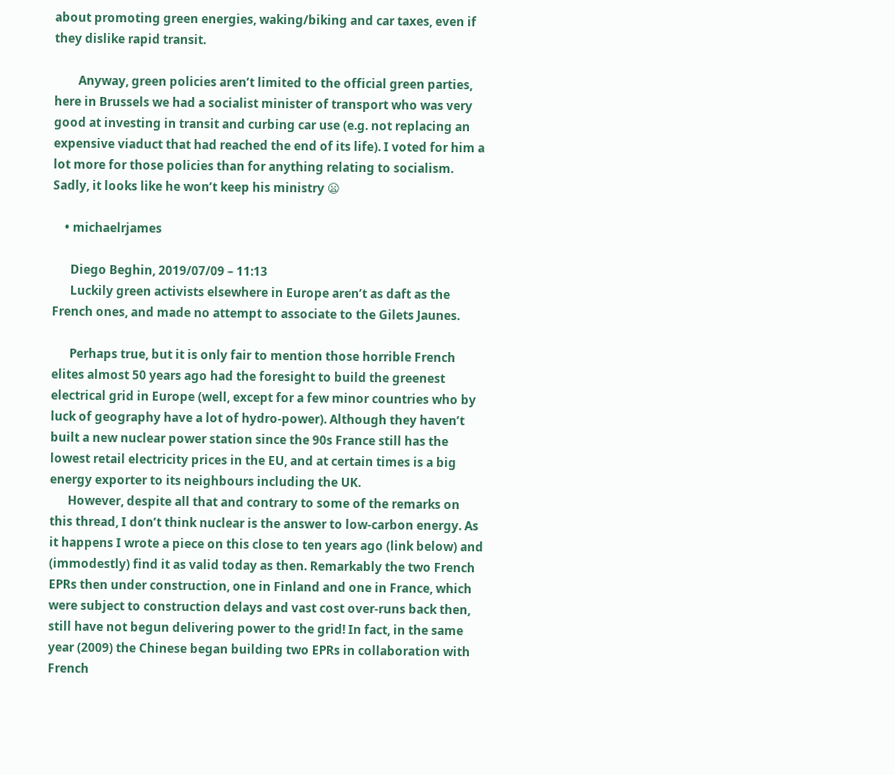about promoting green energies, waking/biking and car taxes, even if they dislike rapid transit.

        Anyway, green policies aren’t limited to the official green parties, here in Brussels we had a socialist minister of transport who was very good at investing in transit and curbing car use (e.g. not replacing an expensive viaduct that had reached the end of its life). I voted for him a lot more for those policies than for anything relating to socialism. Sadly, it looks like he won’t keep his ministry 😦

    • michaelrjames

      Diego Beghin, 2019/07/09 – 11:13
      Luckily green activists elsewhere in Europe aren’t as daft as the French ones, and made no attempt to associate to the Gilets Jaunes.

      Perhaps true, but it is only fair to mention those horrible French elites almost 50 years ago had the foresight to build the greenest electrical grid in Europe (well, except for a few minor countries who by luck of geography have a lot of hydro-power). Although they haven’t built a new nuclear power station since the 90s France still has the lowest retail electricity prices in the EU, and at certain times is a big energy exporter to its neighbours including the UK.
      However, despite all that and contrary to some of the remarks on this thread, I don’t think nuclear is the answer to low-carbon energy. As it happens I wrote a piece on this close to ten years ago (link below) and (immodestly) find it as valid today as then. Remarkably the two French EPRs then under construction, one in Finland and one in France, which were subject to construction delays and vast cost over-runs back then, still have not begun delivering power to the grid! In fact, in the same year (2009) the Chinese began building two EPRs in collaboration with French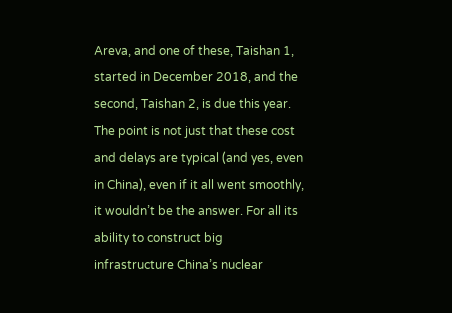Areva, and one of these, Taishan 1, started in December 2018, and the second, Taishan 2, is due this year. The point is not just that these cost and delays are typical (and yes, even in China), even if it all went smoothly, it wouldn’t be the answer. For all its ability to construct big infrastructure China’s nuclear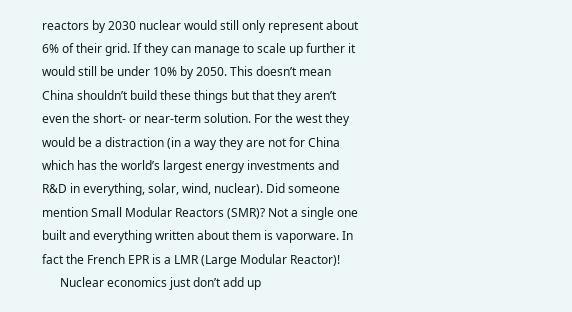reactors by 2030 nuclear would still only represent about 6% of their grid. If they can manage to scale up further it would still be under 10% by 2050. This doesn’t mean China shouldn’t build these things but that they aren’t even the short- or near-term solution. For the west they would be a distraction (in a way they are not for China which has the world’s largest energy investments and R&D in everything, solar, wind, nuclear). Did someone mention Small Modular Reactors (SMR)? Not a single one built and everything written about them is vaporware. In fact the French EPR is a LMR (Large Modular Reactor)!
      Nuclear economics just don’t add up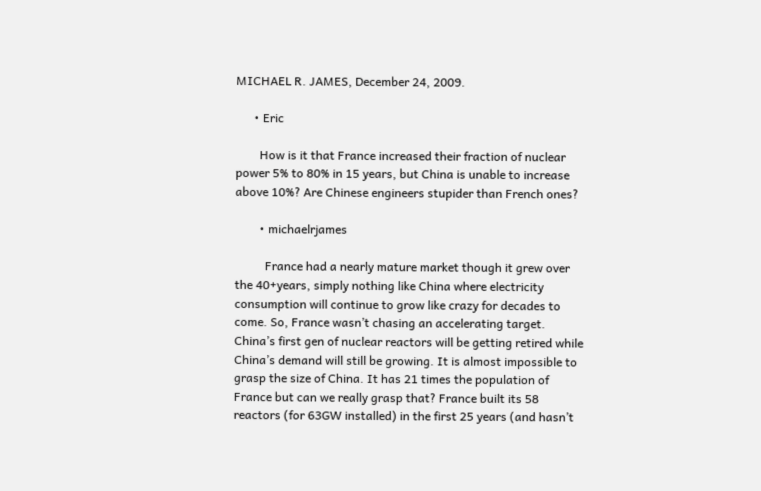MICHAEL R. JAMES, December 24, 2009.

      • Eric

        How is it that France increased their fraction of nuclear power 5% to 80% in 15 years, but China is unable to increase above 10%? Are Chinese engineers stupider than French ones?

        • michaelrjames

          France had a nearly mature market though it grew over the 40+years, simply nothing like China where electricity consumption will continue to grow like crazy for decades to come. So, France wasn’t chasing an accelerating target. China’s first gen of nuclear reactors will be getting retired while China’s demand will still be growing. It is almost impossible to grasp the size of China. It has 21 times the population of France but can we really grasp that? France built its 58 reactors (for 63GW installed) in the first 25 years (and hasn’t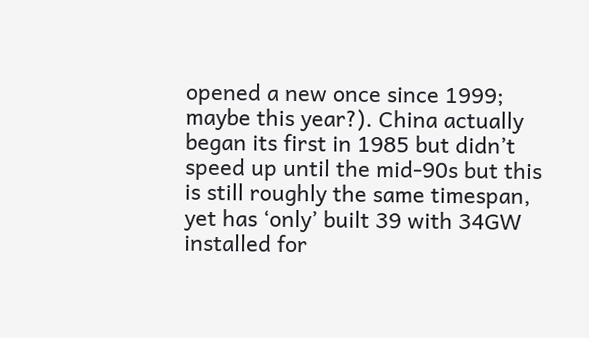opened a new once since 1999; maybe this year?). China actually began its first in 1985 but didn’t speed up until the mid-90s but this is still roughly the same timespan, yet has ‘only’ built 39 with 34GW installed for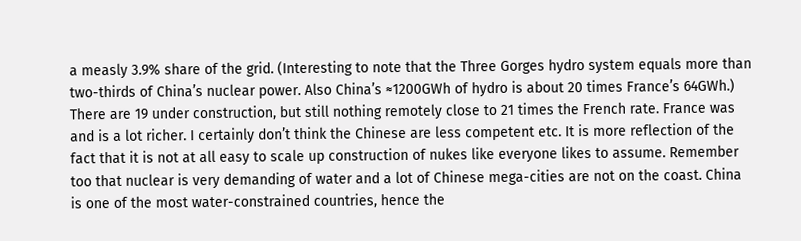a measly 3.9% share of the grid. (Interesting to note that the Three Gorges hydro system equals more than two-thirds of China’s nuclear power. Also China’s ≈1200GWh of hydro is about 20 times France’s 64GWh.) There are 19 under construction, but still nothing remotely close to 21 times the French rate. France was and is a lot richer. I certainly don’t think the Chinese are less competent etc. It is more reflection of the fact that it is not at all easy to scale up construction of nukes like everyone likes to assume. Remember too that nuclear is very demanding of water and a lot of Chinese mega-cities are not on the coast. China is one of the most water-constrained countries, hence the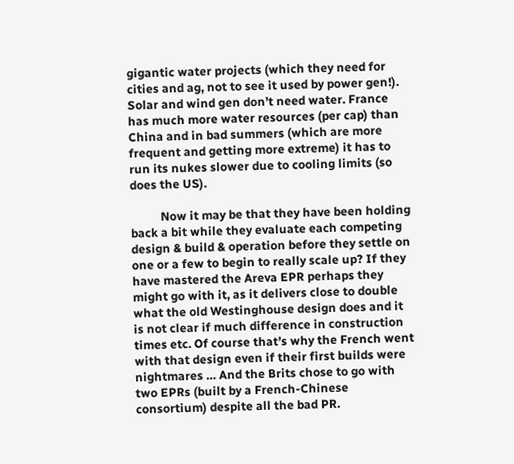gigantic water projects (which they need for cities and ag, not to see it used by power gen!). Solar and wind gen don’t need water. France has much more water resources (per cap) than China and in bad summers (which are more frequent and getting more extreme) it has to run its nukes slower due to cooling limits (so does the US).

          Now it may be that they have been holding back a bit while they evaluate each competing design & build & operation before they settle on one or a few to begin to really scale up? If they have mastered the Areva EPR perhaps they might go with it, as it delivers close to double what the old Westinghouse design does and it is not clear if much difference in construction times etc. Of course that’s why the French went with that design even if their first builds were nightmares … And the Brits chose to go with two EPRs (built by a French-Chinese consortium) despite all the bad PR.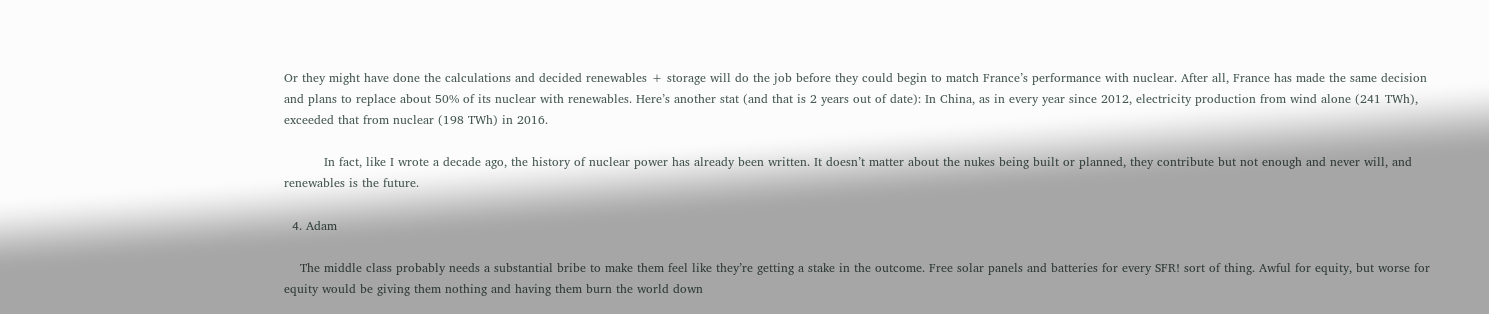Or they might have done the calculations and decided renewables + storage will do the job before they could begin to match France’s performance with nuclear. After all, France has made the same decision and plans to replace about 50% of its nuclear with renewables. Here’s another stat (and that is 2 years out of date): In China, as in every year since 2012, electricity production from wind alone (241 TWh), exceeded that from nuclear (198 TWh) in 2016.

          In fact, like I wrote a decade ago, the history of nuclear power has already been written. It doesn’t matter about the nukes being built or planned, they contribute but not enough and never will, and renewables is the future.

  4. Adam

    The middle class probably needs a substantial bribe to make them feel like they’re getting a stake in the outcome. Free solar panels and batteries for every SFR! sort of thing. Awful for equity, but worse for equity would be giving them nothing and having them burn the world down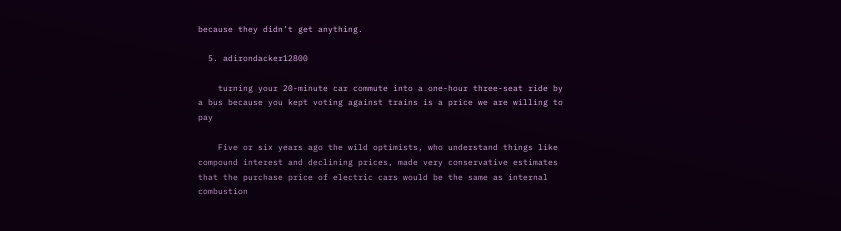because they didn’t get anything.

  5. adirondacker12800

    turning your 20-minute car commute into a one-hour three-seat ride by a bus because you kept voting against trains is a price we are willing to pay

    Five or six years ago the wild optimists, who understand things like compound interest and declining prices, made very conservative estimates that the purchase price of electric cars would be the same as internal combustion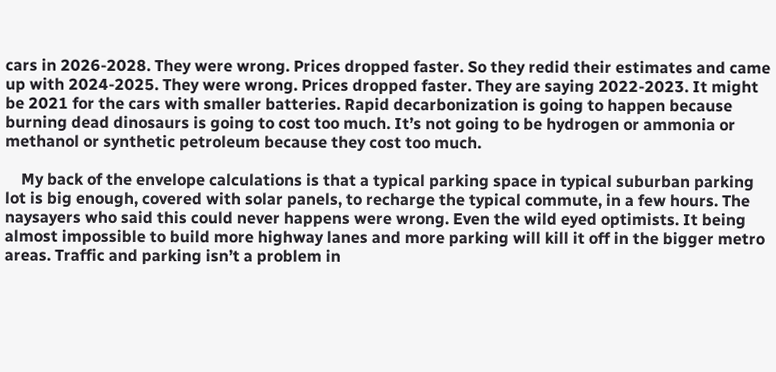cars in 2026-2028. They were wrong. Prices dropped faster. So they redid their estimates and came up with 2024-2025. They were wrong. Prices dropped faster. They are saying 2022-2023. It might be 2021 for the cars with smaller batteries. Rapid decarbonization is going to happen because burning dead dinosaurs is going to cost too much. It’s not going to be hydrogen or ammonia or methanol or synthetic petroleum because they cost too much.

    My back of the envelope calculations is that a typical parking space in typical suburban parking lot is big enough, covered with solar panels, to recharge the typical commute, in a few hours. The naysayers who said this could never happens were wrong. Even the wild eyed optimists. It being almost impossible to build more highway lanes and more parking will kill it off in the bigger metro areas. Traffic and parking isn’t a problem in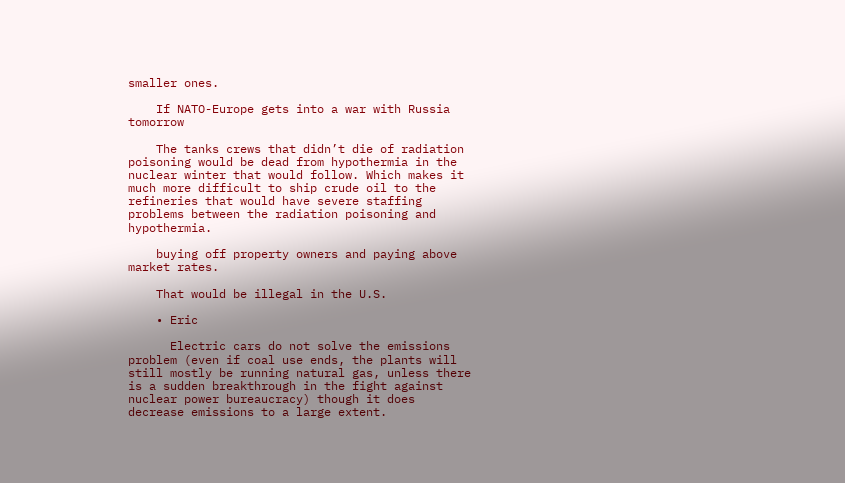smaller ones.

    If NATO-Europe gets into a war with Russia tomorrow

    The tanks crews that didn’t die of radiation poisoning would be dead from hypothermia in the nuclear winter that would follow. Which makes it much more difficult to ship crude oil to the refineries that would have severe staffing problems between the radiation poisoning and hypothermia.

    buying off property owners and paying above market rates.

    That would be illegal in the U.S.

    • Eric

      Electric cars do not solve the emissions problem (even if coal use ends, the plants will still mostly be running natural gas, unless there is a sudden breakthrough in the fight against nuclear power bureaucracy) though it does decrease emissions to a large extent.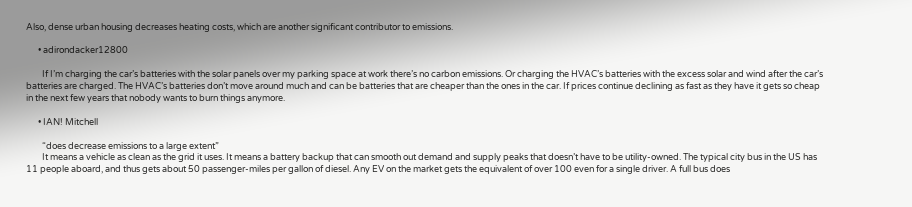Also, dense urban housing decreases heating costs, which are another significant contributor to emissions.

      • adirondacker12800

        If I’m charging the car’s batteries with the solar panels over my parking space at work there’s no carbon emissions. Or charging the HVAC’s batteries with the excess solar and wind after the car’s batteries are charged. The HVAC’s batteries don’t move around much and can be batteries that are cheaper than the ones in the car. If prices continue declining as fast as they have it gets so cheap in the next few years that nobody wants to burn things anymore.

      • IAN! Mitchell

        “does decrease emissions to a large extent”
        It means a vehicle as clean as the grid it uses. It means a battery backup that can smooth out demand and supply peaks that doesn’t have to be utility-owned. The typical city bus in the US has 11 people aboard, and thus gets about 50 passenger-miles per gallon of diesel. Any EV on the market gets the equivalent of over 100 even for a single driver. A full bus does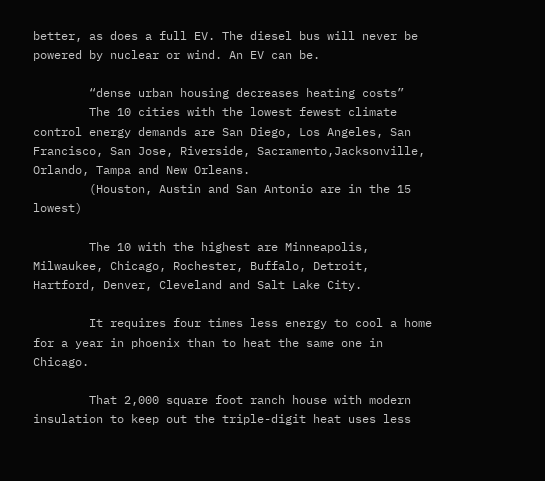better, as does a full EV. The diesel bus will never be powered by nuclear or wind. An EV can be.

        “dense urban housing decreases heating costs”
        The 10 cities with the lowest fewest climate control energy demands are San Diego, Los Angeles, San Francisco, San Jose, Riverside, Sacramento,Jacksonville, Orlando, Tampa and New Orleans.
        (Houston, Austin and San Antonio are in the 15 lowest)

        The 10 with the highest are Minneapolis, Milwaukee, Chicago, Rochester, Buffalo, Detroit, Hartford, Denver, Cleveland and Salt Lake City.

        It requires four times less energy to cool a home for a year in phoenix than to heat the same one in Chicago.

        That 2,000 square foot ranch house with modern insulation to keep out the triple-digit heat uses less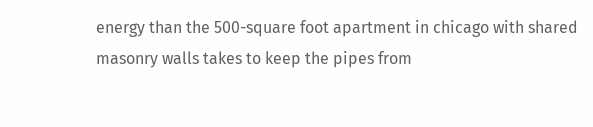energy than the 500-square foot apartment in chicago with shared masonry walls takes to keep the pipes from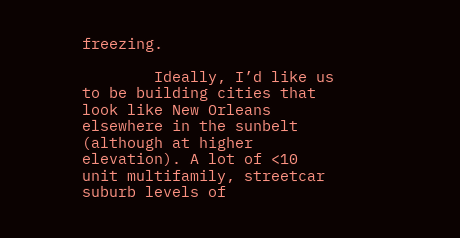freezing.

        Ideally, I’d like us to be building cities that look like New Orleans elsewhere in the sunbelt (although at higher elevation). A lot of <10 unit multifamily, streetcar suburb levels of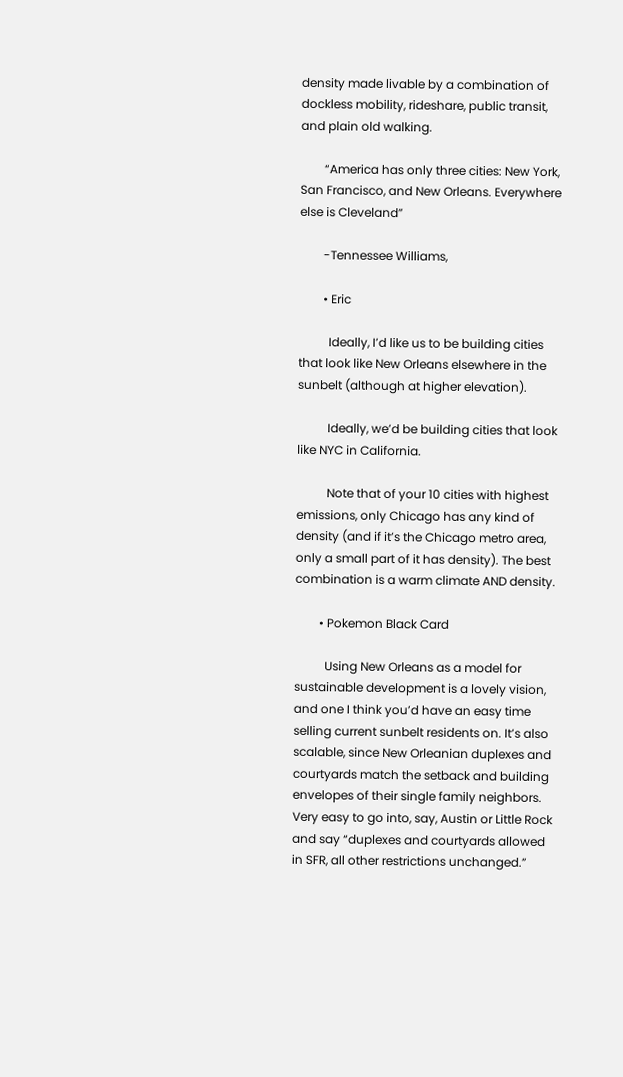density made livable by a combination of dockless mobility, rideshare, public transit, and plain old walking.

        “America has only three cities: New York, San Francisco, and New Orleans. Everywhere else is Cleveland”

        -Tennessee Williams,

        • Eric

          Ideally, I’d like us to be building cities that look like New Orleans elsewhere in the sunbelt (although at higher elevation).

          Ideally, we’d be building cities that look like NYC in California.

          Note that of your 10 cities with highest emissions, only Chicago has any kind of density (and if it’s the Chicago metro area, only a small part of it has density). The best combination is a warm climate AND density.

        • Pokemon Black Card

          Using New Orleans as a model for sustainable development is a lovely vision, and one I think you’d have an easy time selling current sunbelt residents on. It’s also scalable, since New Orleanian duplexes and courtyards match the setback and building envelopes of their single family neighbors. Very easy to go into, say, Austin or Little Rock and say “duplexes and courtyards allowed in SFR, all other restrictions unchanged.”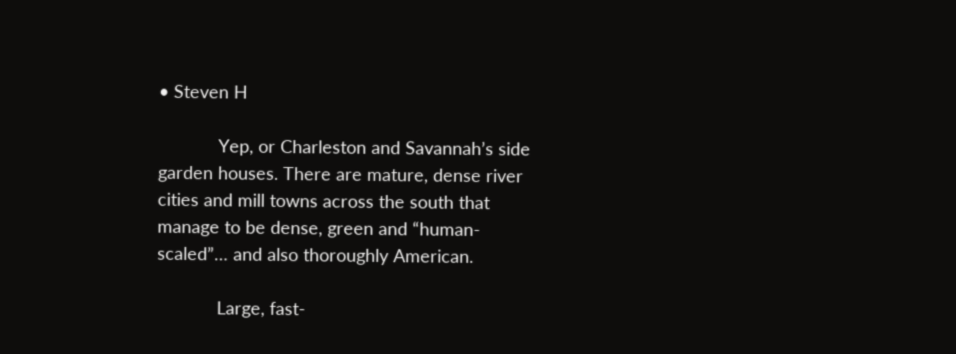• Steven H

            Yep, or Charleston and Savannah’s side garden houses. There are mature, dense river cities and mill towns across the south that manage to be dense, green and “human-scaled”… and also thoroughly American.

            Large, fast-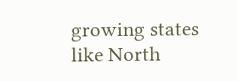growing states like North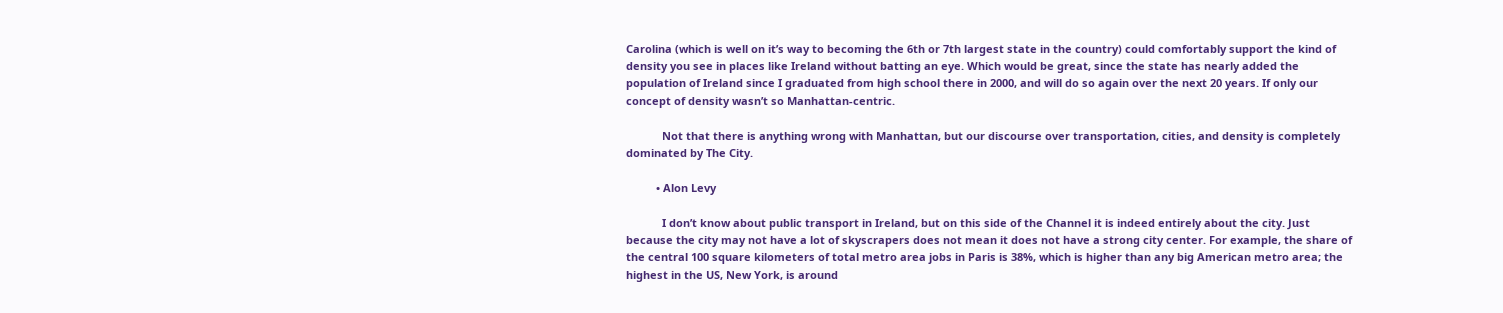Carolina (which is well on it’s way to becoming the 6th or 7th largest state in the country) could comfortably support the kind of density you see in places like Ireland without batting an eye. Which would be great, since the state has nearly added the population of Ireland since I graduated from high school there in 2000, and will do so again over the next 20 years. If only our concept of density wasn’t so Manhattan-centric.

            Not that there is anything wrong with Manhattan, but our discourse over transportation, cities, and density is completely dominated by The City.

          • Alon Levy

            I don’t know about public transport in Ireland, but on this side of the Channel it is indeed entirely about the city. Just because the city may not have a lot of skyscrapers does not mean it does not have a strong city center. For example, the share of the central 100 square kilometers of total metro area jobs in Paris is 38%, which is higher than any big American metro area; the highest in the US, New York, is around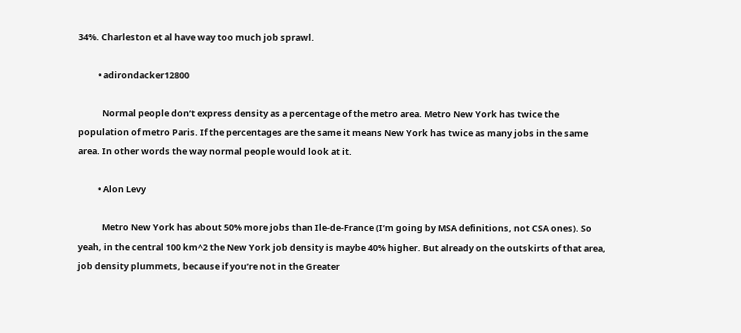34%. Charleston et al have way too much job sprawl.

          • adirondacker12800

            Normal people don’t express density as a percentage of the metro area. Metro New York has twice the population of metro Paris. If the percentages are the same it means New York has twice as many jobs in the same area. In other words the way normal people would look at it.

          • Alon Levy

            Metro New York has about 50% more jobs than Ile-de-France (I’m going by MSA definitions, not CSA ones). So yeah, in the central 100 km^2 the New York job density is maybe 40% higher. But already on the outskirts of that area, job density plummets, because if you’re not in the Greater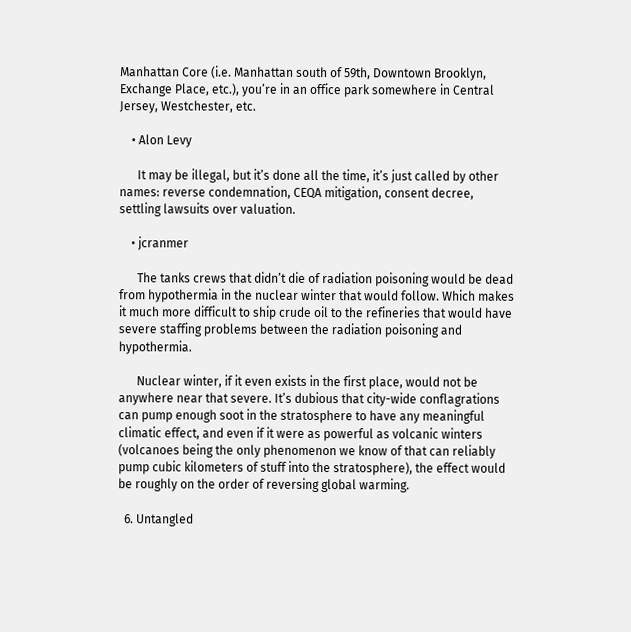Manhattan Core (i.e. Manhattan south of 59th, Downtown Brooklyn, Exchange Place, etc.), you’re in an office park somewhere in Central Jersey, Westchester, etc.

    • Alon Levy

      It may be illegal, but it’s done all the time, it’s just called by other names: reverse condemnation, CEQA mitigation, consent decree, settling lawsuits over valuation.

    • jcranmer

      The tanks crews that didn’t die of radiation poisoning would be dead from hypothermia in the nuclear winter that would follow. Which makes it much more difficult to ship crude oil to the refineries that would have severe staffing problems between the radiation poisoning and hypothermia.

      Nuclear winter, if it even exists in the first place, would not be anywhere near that severe. It’s dubious that city-wide conflagrations can pump enough soot in the stratosphere to have any meaningful climatic effect, and even if it were as powerful as volcanic winters (volcanoes being the only phenomenon we know of that can reliably pump cubic kilometers of stuff into the stratosphere), the effect would be roughly on the order of reversing global warming.

  6. Untangled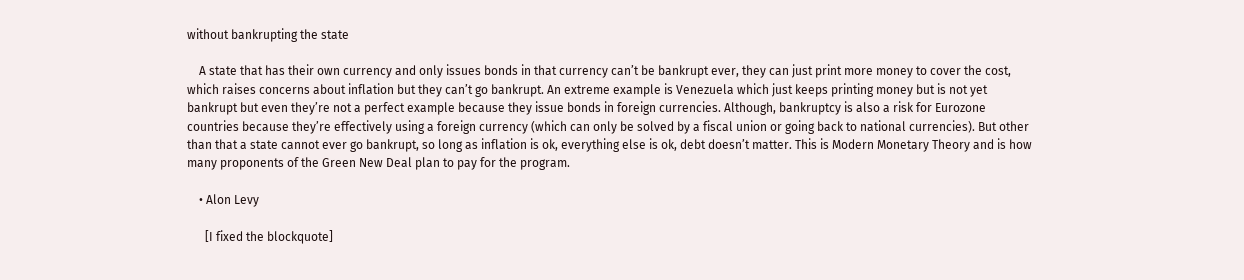without bankrupting the state

    A state that has their own currency and only issues bonds in that currency can’t be bankrupt ever, they can just print more money to cover the cost, which raises concerns about inflation but they can’t go bankrupt. An extreme example is Venezuela which just keeps printing money but is not yet bankrupt but even they’re not a perfect example because they issue bonds in foreign currencies. Although, bankruptcy is also a risk for Eurozone countries because they’re effectively using a foreign currency (which can only be solved by a fiscal union or going back to national currencies). But other than that a state cannot ever go bankrupt, so long as inflation is ok, everything else is ok, debt doesn’t matter. This is Modern Monetary Theory and is how many proponents of the Green New Deal plan to pay for the program.

    • Alon Levy

      [I fixed the blockquote]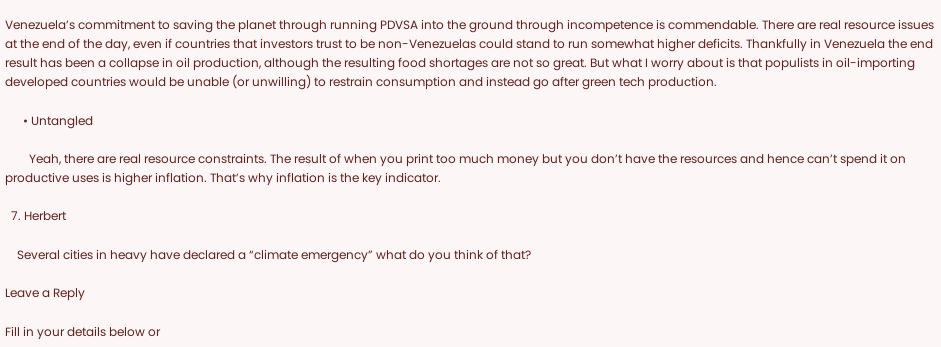Venezuela’s commitment to saving the planet through running PDVSA into the ground through incompetence is commendable. There are real resource issues at the end of the day, even if countries that investors trust to be non-Venezuelas could stand to run somewhat higher deficits. Thankfully in Venezuela the end result has been a collapse in oil production, although the resulting food shortages are not so great. But what I worry about is that populists in oil-importing developed countries would be unable (or unwilling) to restrain consumption and instead go after green tech production.

      • Untangled

        Yeah, there are real resource constraints. The result of when you print too much money but you don’t have the resources and hence can’t spend it on productive uses is higher inflation. That’s why inflation is the key indicator.

  7. Herbert

    Several cities in heavy have declared a “climate emergency” what do you think of that?

Leave a Reply

Fill in your details below or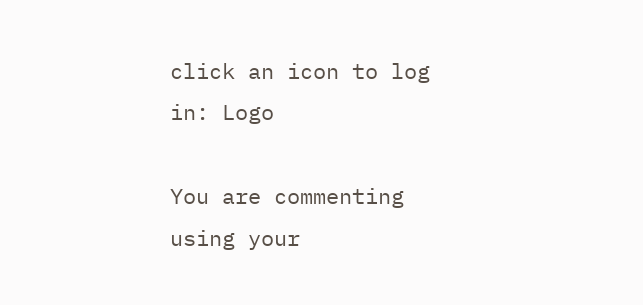click an icon to log in: Logo

You are commenting using your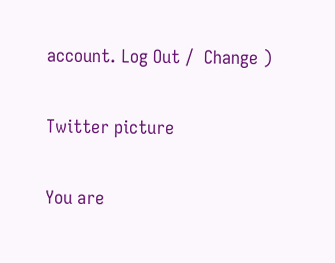account. Log Out /  Change )

Twitter picture

You are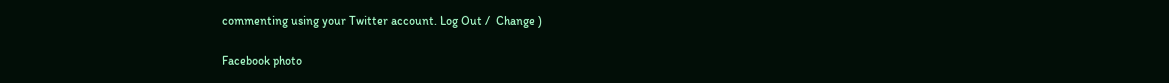commenting using your Twitter account. Log Out /  Change )

Facebook photo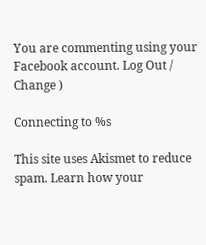You are commenting using your Facebook account. Log Out /  Change )

Connecting to %s

This site uses Akismet to reduce spam. Learn how your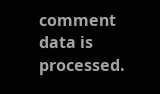comment data is processed.